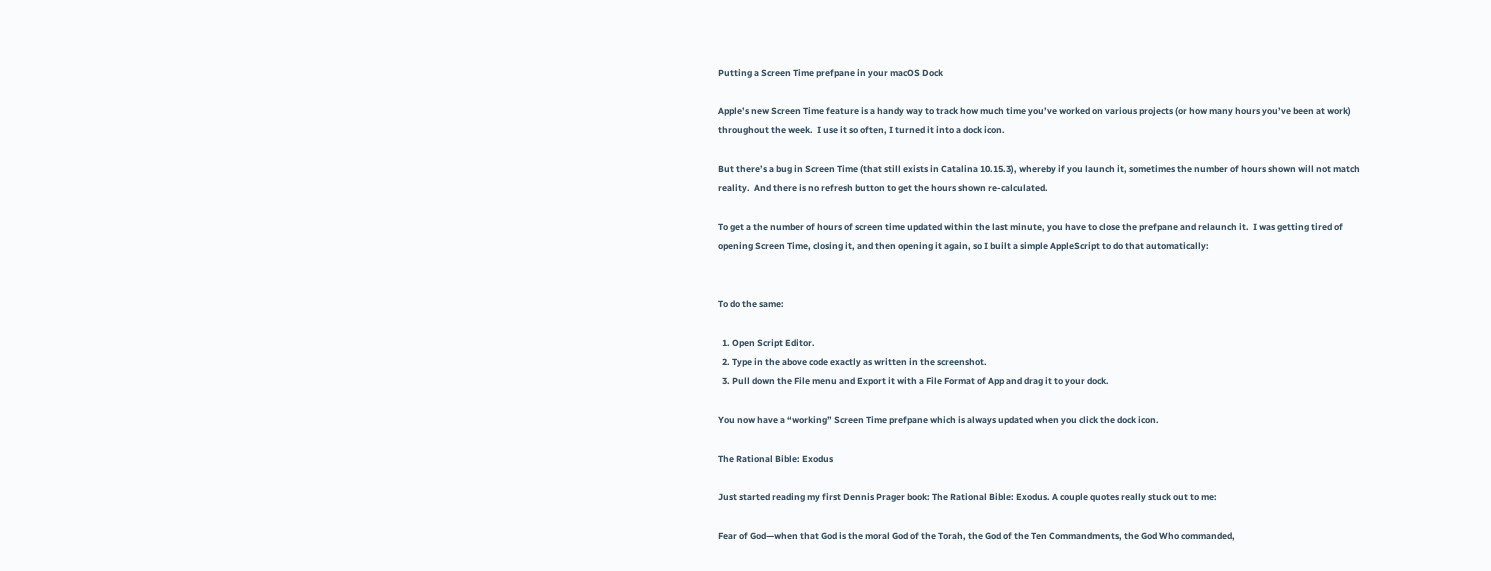Putting a Screen Time prefpane in your macOS Dock

Apple’s new Screen Time feature is a handy way to track how much time you’ve worked on various projects (or how many hours you’ve been at work) throughout the week.  I use it so often, I turned it into a dock icon.

But there’s a bug in Screen Time (that still exists in Catalina 10.15.3), whereby if you launch it, sometimes the number of hours shown will not match reality.  And there is no refresh button to get the hours shown re-calculated.

To get a the number of hours of screen time updated within the last minute, you have to close the prefpane and relaunch it.  I was getting tired of opening Screen Time, closing it, and then opening it again, so I built a simple AppleScript to do that automatically:


To do the same:

  1. Open Script Editor.
  2. Type in the above code exactly as written in the screenshot.
  3. Pull down the File menu and Export it with a File Format of App and drag it to your dock.

You now have a “working” Screen Time prefpane which is always updated when you click the dock icon.

The Rational Bible: Exodus

Just started reading my first Dennis Prager book: The Rational Bible: Exodus. A couple quotes really stuck out to me:

Fear of God—when that God is the moral God of the Torah, the God of the Ten Commandments, the God Who commanded,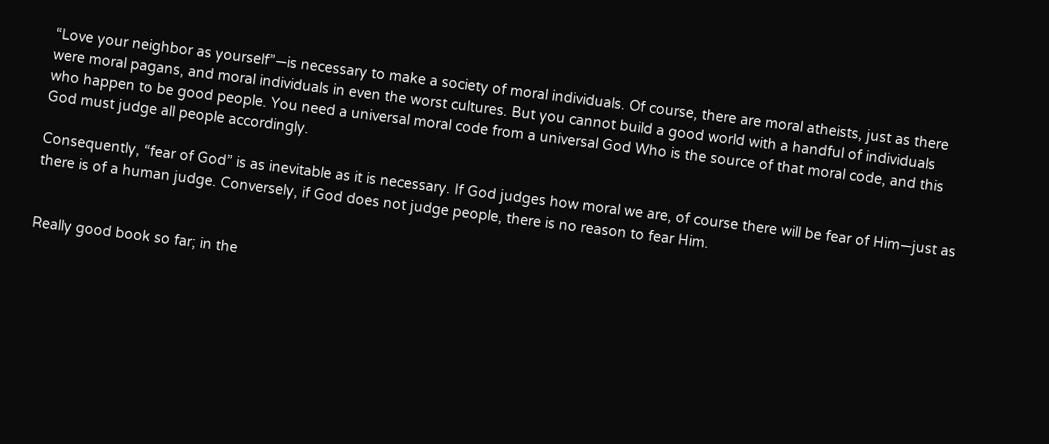“Love your neighbor as yourself”—is necessary to make a society of moral individuals. Of course, there are moral atheists, just as there were moral pagans, and moral individuals in even the worst cultures. But you cannot build a good world with a handful of individuals who happen to be good people. You need a universal moral code from a universal God Who is the source of that moral code, and this God must judge all people accordingly.

Consequently, “fear of God” is as inevitable as it is necessary. If God judges how moral we are, of course there will be fear of Him—just as there is of a human judge. Conversely, if God does not judge people, there is no reason to fear Him.


Really good book so far; in the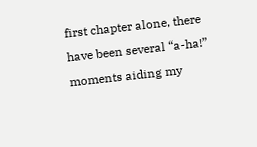first chapter alone, there have been several “a-ha!” moments aiding my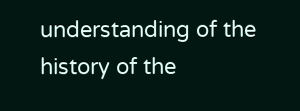understanding of the history of the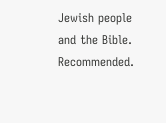Jewish people and the Bible. Recommended.